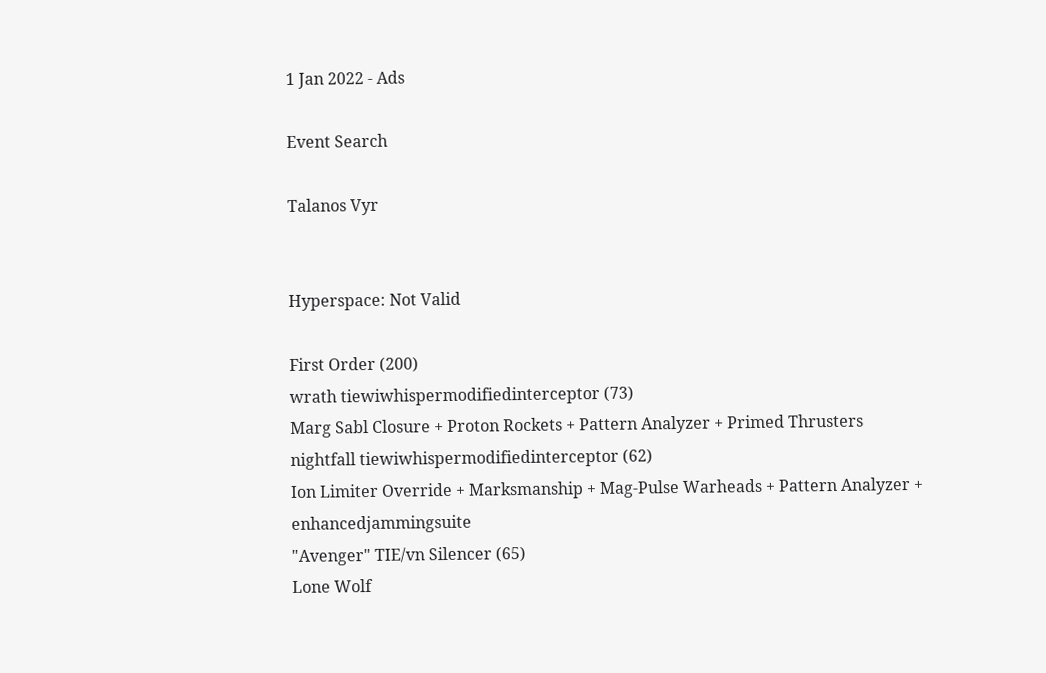1 Jan 2022 - Ads

Event Search

Talanos Vyr


Hyperspace: Not Valid

First Order (200)
wrath tiewiwhispermodifiedinterceptor (73)
Marg Sabl Closure + Proton Rockets + Pattern Analyzer + Primed Thrusters
nightfall tiewiwhispermodifiedinterceptor (62)
Ion Limiter Override + Marksmanship + Mag-Pulse Warheads + Pattern Analyzer + enhancedjammingsuite
"Avenger" TIE/vn Silencer (65)
Lone Wolf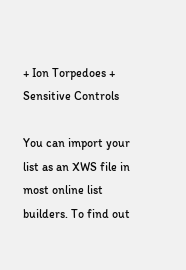+ Ion Torpedoes + Sensitive Controls

You can import your list as an XWS file in most online list builders. To find out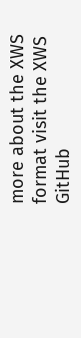more about the XWS format visit the XWS GitHub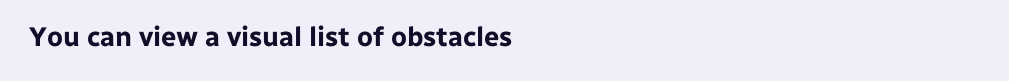You can view a visual list of obstacles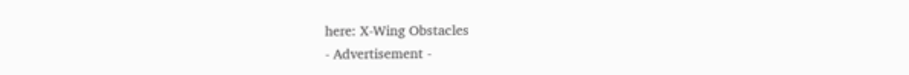here: X-Wing Obstacles
- Advertisement -